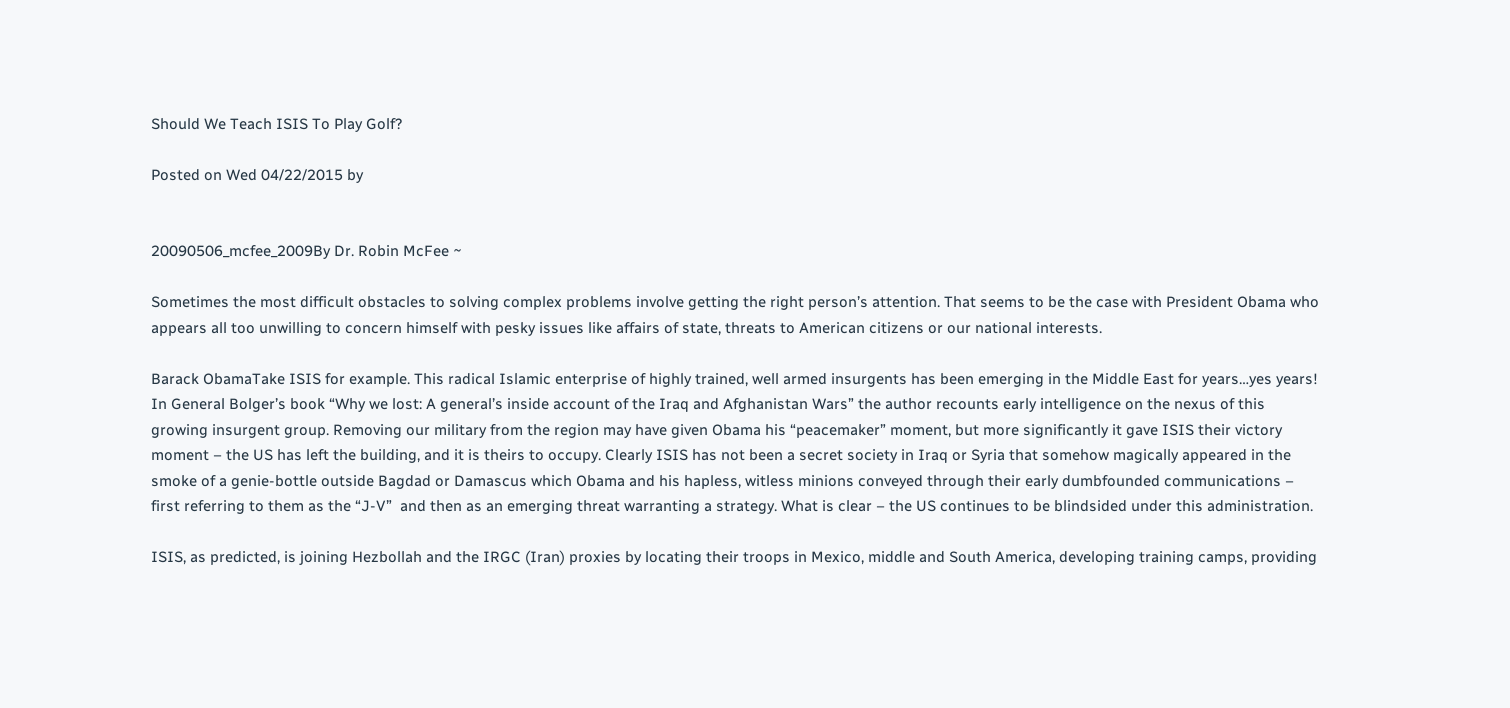Should We Teach ISIS To Play Golf?

Posted on Wed 04/22/2015 by


20090506_mcfee_2009By Dr. Robin McFee ~

Sometimes the most difficult obstacles to solving complex problems involve getting the right person’s attention. That seems to be the case with President Obama who appears all too unwilling to concern himself with pesky issues like affairs of state, threats to American citizens or our national interests.

Barack ObamaTake ISIS for example. This radical Islamic enterprise of highly trained, well armed insurgents has been emerging in the Middle East for years…yes years! In General Bolger’s book “Why we lost: A general’s inside account of the Iraq and Afghanistan Wars” the author recounts early intelligence on the nexus of this growing insurgent group. Removing our military from the region may have given Obama his “peacemaker” moment, but more significantly it gave ISIS their victory moment – the US has left the building, and it is theirs to occupy. Clearly ISIS has not been a secret society in Iraq or Syria that somehow magically appeared in the smoke of a genie-bottle outside Bagdad or Damascus which Obama and his hapless, witless minions conveyed through their early dumbfounded communications – first referring to them as the “J-V”  and then as an emerging threat warranting a strategy. What is clear – the US continues to be blindsided under this administration.

ISIS, as predicted, is joining Hezbollah and the IRGC (Iran) proxies by locating their troops in Mexico, middle and South America, developing training camps, providing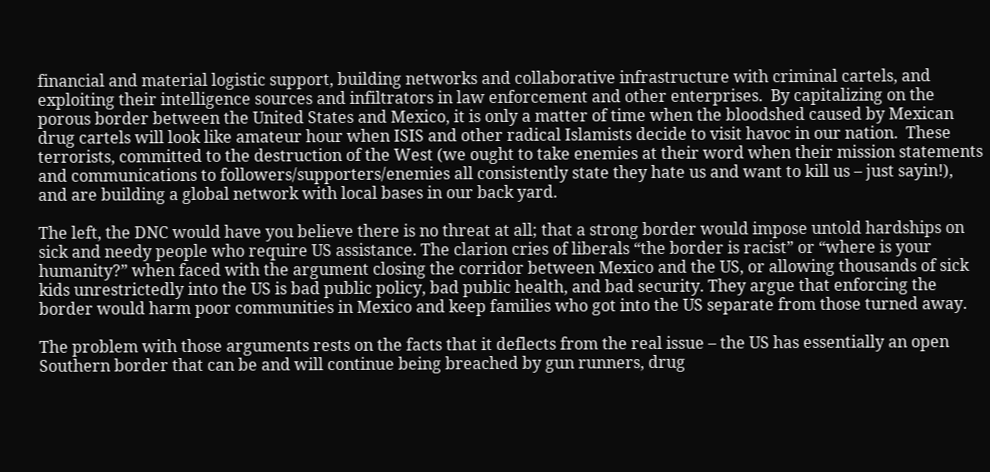financial and material logistic support, building networks and collaborative infrastructure with criminal cartels, and exploiting their intelligence sources and infiltrators in law enforcement and other enterprises.  By capitalizing on the porous border between the United States and Mexico, it is only a matter of time when the bloodshed caused by Mexican drug cartels will look like amateur hour when ISIS and other radical Islamists decide to visit havoc in our nation.  These terrorists, committed to the destruction of the West (we ought to take enemies at their word when their mission statements and communications to followers/supporters/enemies all consistently state they hate us and want to kill us – just sayin!), and are building a global network with local bases in our back yard.

The left, the DNC would have you believe there is no threat at all; that a strong border would impose untold hardships on sick and needy people who require US assistance. The clarion cries of liberals “the border is racist” or “where is your humanity?” when faced with the argument closing the corridor between Mexico and the US, or allowing thousands of sick kids unrestrictedly into the US is bad public policy, bad public health, and bad security. They argue that enforcing the border would harm poor communities in Mexico and keep families who got into the US separate from those turned away.

The problem with those arguments rests on the facts that it deflects from the real issue – the US has essentially an open Southern border that can be and will continue being breached by gun runners, drug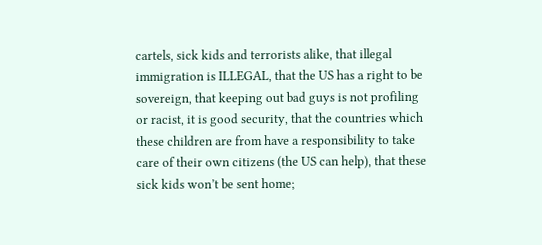cartels, sick kids and terrorists alike, that illegal immigration is ILLEGAL, that the US has a right to be sovereign, that keeping out bad guys is not profiling or racist, it is good security, that the countries which these children are from have a responsibility to take care of their own citizens (the US can help), that these sick kids won’t be sent home;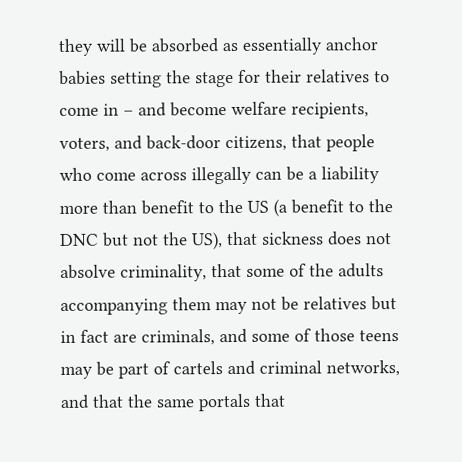they will be absorbed as essentially anchor babies setting the stage for their relatives to come in – and become welfare recipients, voters, and back-door citizens, that people who come across illegally can be a liability more than benefit to the US (a benefit to the DNC but not the US), that sickness does not absolve criminality, that some of the adults accompanying them may not be relatives but in fact are criminals, and some of those teens may be part of cartels and criminal networks, and that the same portals that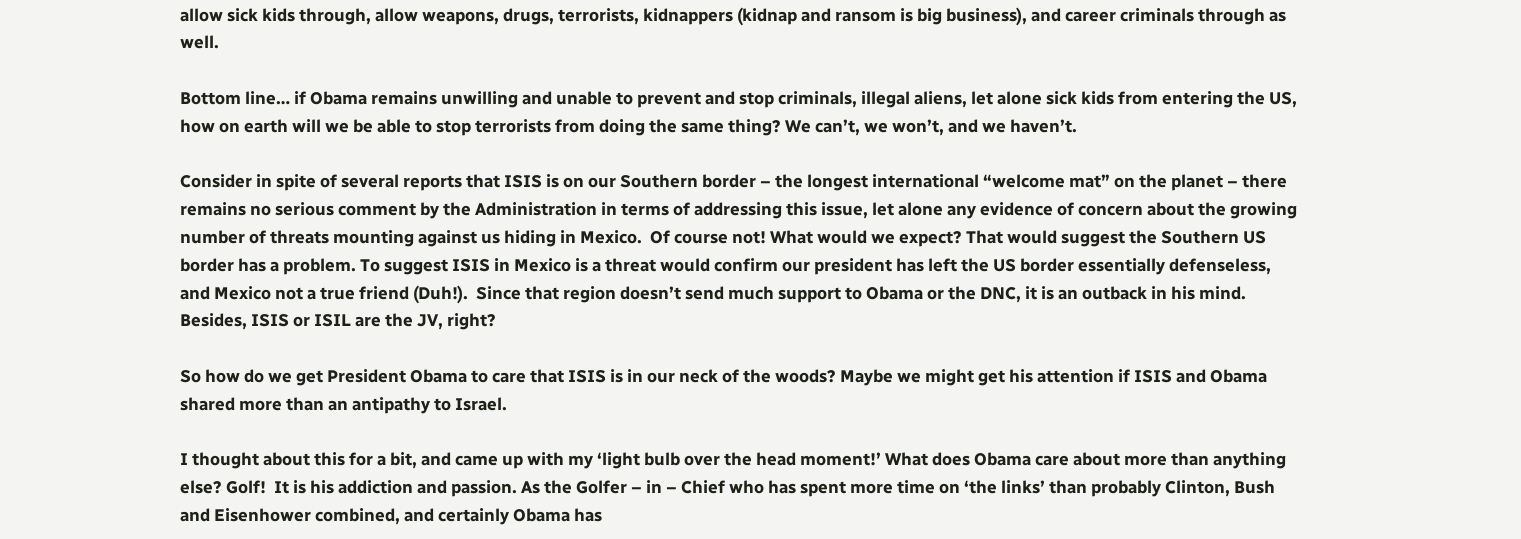allow sick kids through, allow weapons, drugs, terrorists, kidnappers (kidnap and ransom is big business), and career criminals through as well.

Bottom line… if Obama remains unwilling and unable to prevent and stop criminals, illegal aliens, let alone sick kids from entering the US, how on earth will we be able to stop terrorists from doing the same thing? We can’t, we won’t, and we haven’t.

Consider in spite of several reports that ISIS is on our Southern border – the longest international “welcome mat” on the planet – there remains no serious comment by the Administration in terms of addressing this issue, let alone any evidence of concern about the growing number of threats mounting against us hiding in Mexico.  Of course not! What would we expect? That would suggest the Southern US border has a problem. To suggest ISIS in Mexico is a threat would confirm our president has left the US border essentially defenseless, and Mexico not a true friend (Duh!).  Since that region doesn’t send much support to Obama or the DNC, it is an outback in his mind.  Besides, ISIS or ISIL are the JV, right?

So how do we get President Obama to care that ISIS is in our neck of the woods? Maybe we might get his attention if ISIS and Obama shared more than an antipathy to Israel.

I thought about this for a bit, and came up with my ‘light bulb over the head moment!’ What does Obama care about more than anything else? Golf!  It is his addiction and passion. As the Golfer – in – Chief who has spent more time on ‘the links’ than probably Clinton, Bush and Eisenhower combined, and certainly Obama has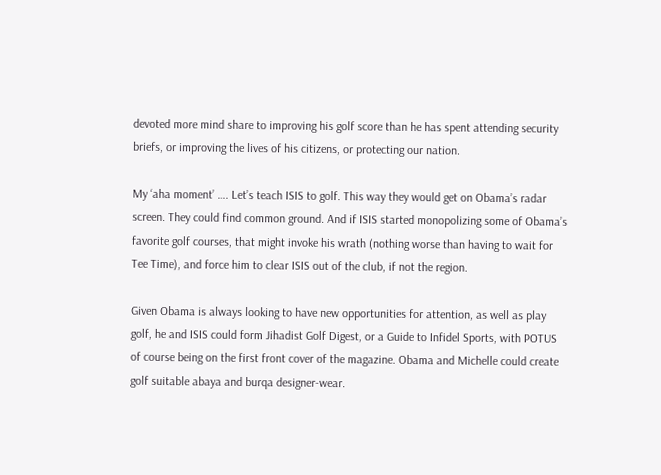devoted more mind share to improving his golf score than he has spent attending security briefs, or improving the lives of his citizens, or protecting our nation.

My ‘aha moment’ …. Let’s teach ISIS to golf. This way they would get on Obama’s radar screen. They could find common ground. And if ISIS started monopolizing some of Obama’s favorite golf courses, that might invoke his wrath (nothing worse than having to wait for Tee Time), and force him to clear ISIS out of the club, if not the region.

Given Obama is always looking to have new opportunities for attention, as well as play golf, he and ISIS could form Jihadist Golf Digest, or a Guide to Infidel Sports, with POTUS of course being on the first front cover of the magazine. Obama and Michelle could create golf suitable abaya and burqa designer-wear.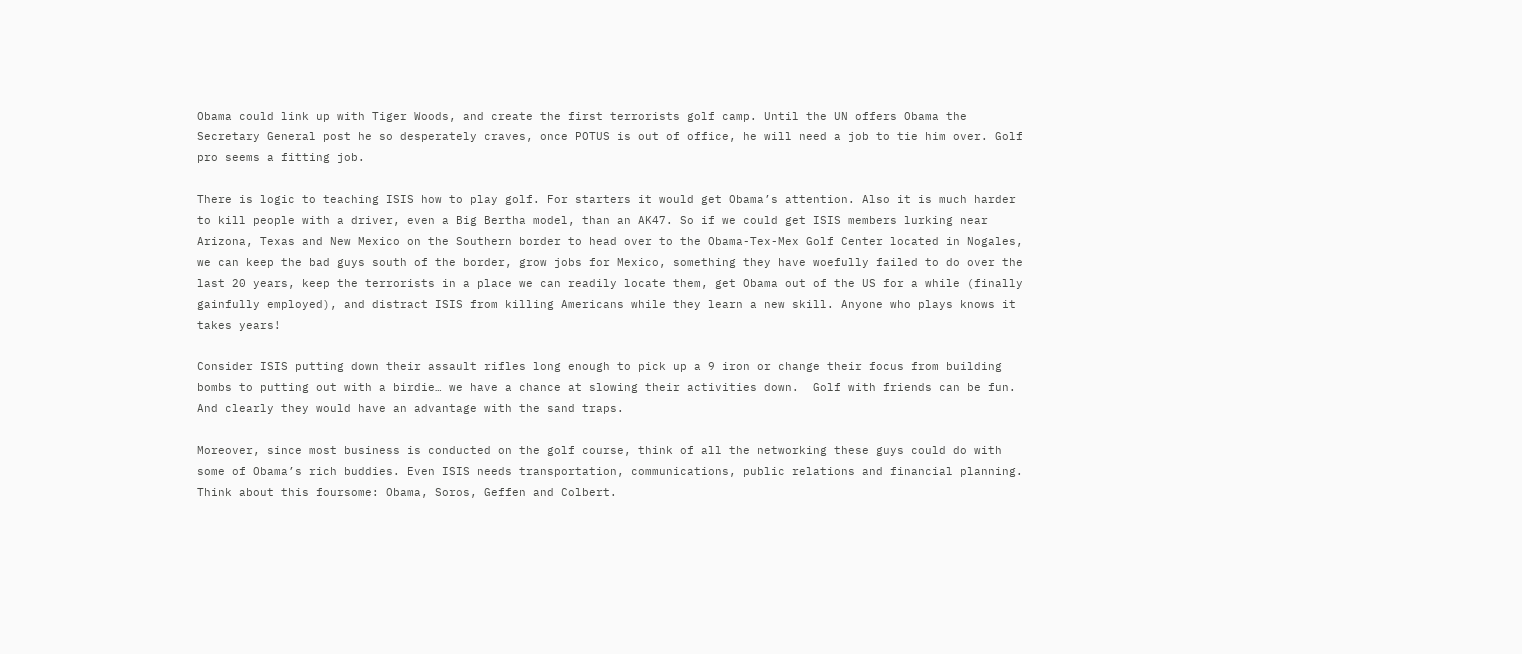Obama could link up with Tiger Woods, and create the first terrorists golf camp. Until the UN offers Obama the Secretary General post he so desperately craves, once POTUS is out of office, he will need a job to tie him over. Golf pro seems a fitting job.

There is logic to teaching ISIS how to play golf. For starters it would get Obama’s attention. Also it is much harder to kill people with a driver, even a Big Bertha model, than an AK47. So if we could get ISIS members lurking near Arizona, Texas and New Mexico on the Southern border to head over to the Obama-Tex-Mex Golf Center located in Nogales, we can keep the bad guys south of the border, grow jobs for Mexico, something they have woefully failed to do over the last 20 years, keep the terrorists in a place we can readily locate them, get Obama out of the US for a while (finally gainfully employed), and distract ISIS from killing Americans while they learn a new skill. Anyone who plays knows it takes years!

Consider ISIS putting down their assault rifles long enough to pick up a 9 iron or change their focus from building bombs to putting out with a birdie… we have a chance at slowing their activities down.  Golf with friends can be fun. And clearly they would have an advantage with the sand traps.

Moreover, since most business is conducted on the golf course, think of all the networking these guys could do with some of Obama’s rich buddies. Even ISIS needs transportation, communications, public relations and financial planning. Think about this foursome: Obama, Soros, Geffen and Colbert.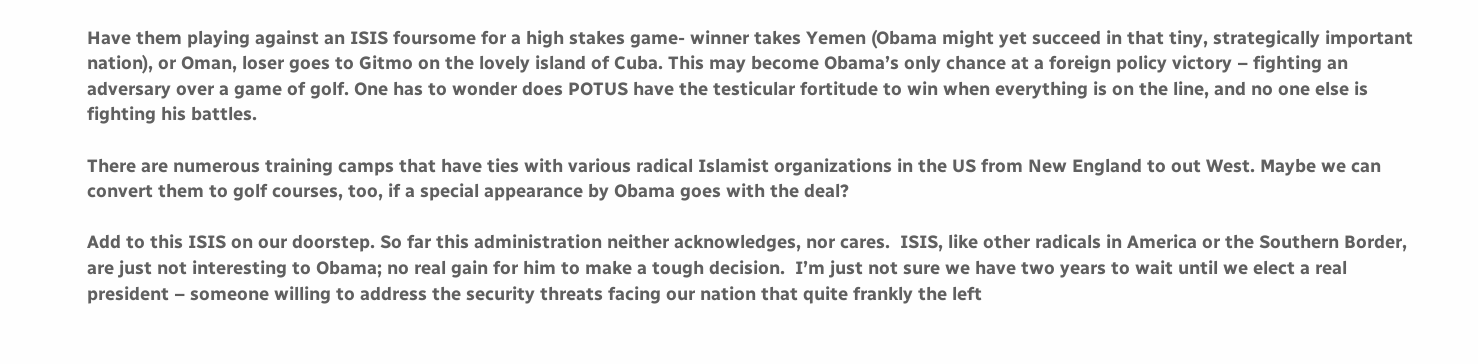Have them playing against an ISIS foursome for a high stakes game- winner takes Yemen (Obama might yet succeed in that tiny, strategically important nation), or Oman, loser goes to Gitmo on the lovely island of Cuba. This may become Obama’s only chance at a foreign policy victory – fighting an adversary over a game of golf. One has to wonder does POTUS have the testicular fortitude to win when everything is on the line, and no one else is fighting his battles.

There are numerous training camps that have ties with various radical Islamist organizations in the US from New England to out West. Maybe we can convert them to golf courses, too, if a special appearance by Obama goes with the deal?

Add to this ISIS on our doorstep. So far this administration neither acknowledges, nor cares.  ISIS, like other radicals in America or the Southern Border, are just not interesting to Obama; no real gain for him to make a tough decision.  I’m just not sure we have two years to wait until we elect a real president – someone willing to address the security threats facing our nation that quite frankly the left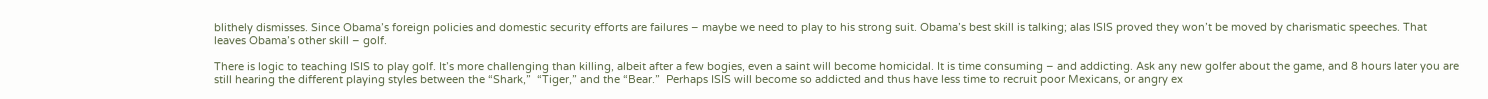blithely dismisses. Since Obama’s foreign policies and domestic security efforts are failures – maybe we need to play to his strong suit. Obama’s best skill is talking; alas ISIS proved they won’t be moved by charismatic speeches. That leaves Obama’s other skill – golf.

There is logic to teaching ISIS to play golf. It’s more challenging than killing, albeit after a few bogies, even a saint will become homicidal. It is time consuming – and addicting. Ask any new golfer about the game, and 8 hours later you are still hearing the different playing styles between the “Shark,”  “Tiger,” and the “Bear.”  Perhaps ISIS will become so addicted and thus have less time to recruit poor Mexicans, or angry ex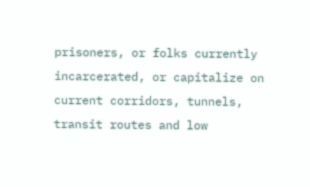prisoners, or folks currently incarcerated, or capitalize on current corridors, tunnels, transit routes and low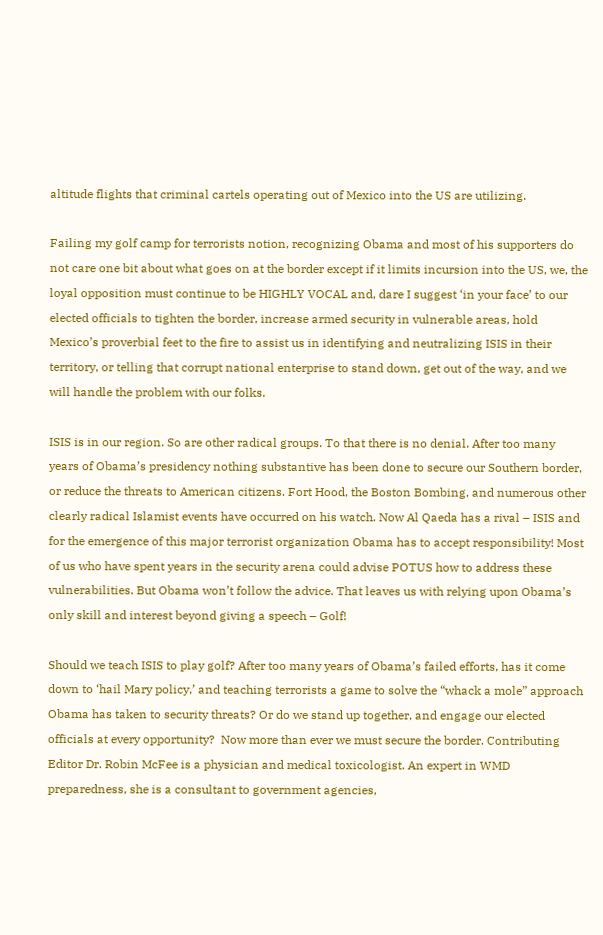altitude flights that criminal cartels operating out of Mexico into the US are utilizing.

Failing my golf camp for terrorists notion, recognizing Obama and most of his supporters do not care one bit about what goes on at the border except if it limits incursion into the US, we, the loyal opposition must continue to be HIGHLY VOCAL and, dare I suggest ‘in your face’ to our elected officials to tighten the border, increase armed security in vulnerable areas, hold Mexico’s proverbial feet to the fire to assist us in identifying and neutralizing ISIS in their territory, or telling that corrupt national enterprise to stand down, get out of the way, and we will handle the problem with our folks.

ISIS is in our region. So are other radical groups. To that there is no denial. After too many years of Obama’s presidency nothing substantive has been done to secure our Southern border, or reduce the threats to American citizens. Fort Hood, the Boston Bombing, and numerous other clearly radical Islamist events have occurred on his watch. Now Al Qaeda has a rival – ISIS and for the emergence of this major terrorist organization Obama has to accept responsibility! Most of us who have spent years in the security arena could advise POTUS how to address these vulnerabilities. But Obama won’t follow the advice. That leaves us with relying upon Obama’s only skill and interest beyond giving a speech – Golf!

Should we teach ISIS to play golf? After too many years of Obama’s failed efforts, has it come down to ‘hail Mary policy,’ and teaching terrorists a game to solve the “whack a mole” approach Obama has taken to security threats? Or do we stand up together, and engage our elected officials at every opportunity?  Now more than ever we must secure the border. Contributing Editor Dr. Robin McFee is a physician and medical toxicologist. An expert in WMD preparedness, she is a consultant to government agencies,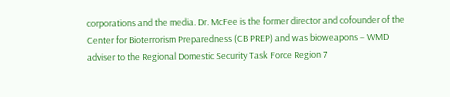corporations and the media. Dr. McFee is the former director and cofounder of the Center for Bioterrorism Preparedness (CB PREP) and was bioweapons – WMD adviser to the Regional Domestic Security Task Force Region 7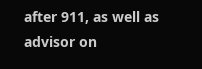after 911, as well as advisor on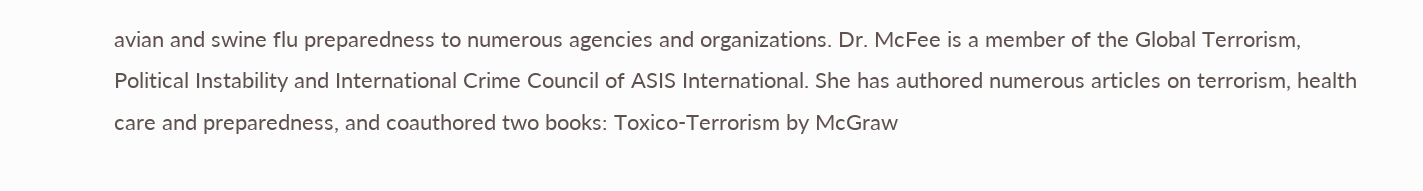avian and swine flu preparedness to numerous agencies and organizations. Dr. McFee is a member of the Global Terrorism, Political Instability and International Crime Council of ASIS International. She has authored numerous articles on terrorism, health care and preparedness, and coauthored two books: Toxico-Terrorism by McGraw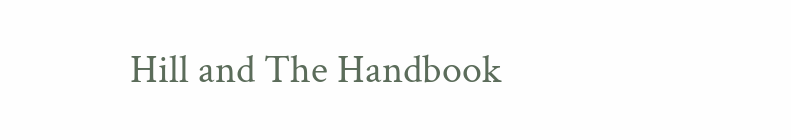Hill and The Handbook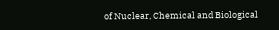of Nuclear, Chemical and Biological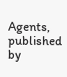Agents, published by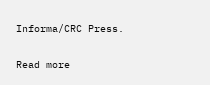Informa/CRC Press.

Read more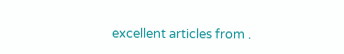excellent articles from .